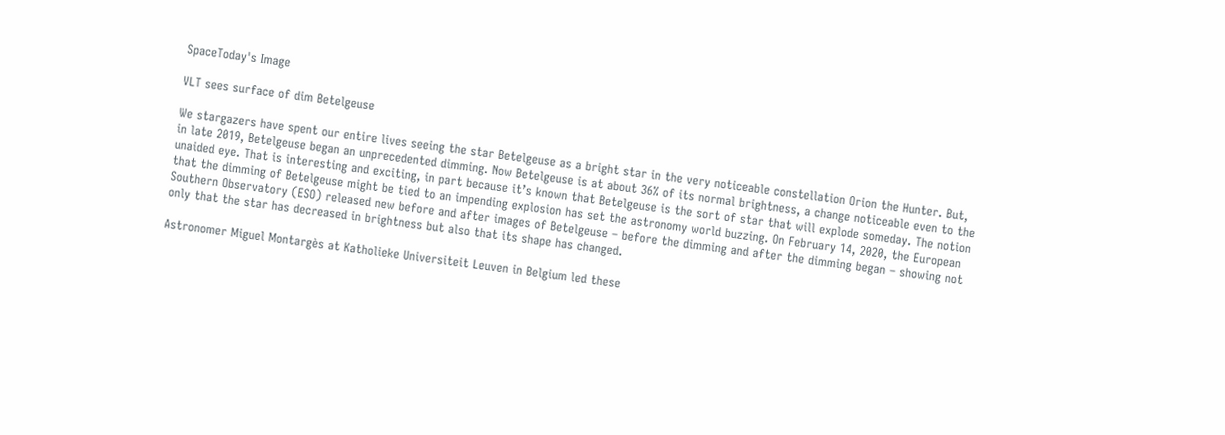SpaceToday's Image

VLT sees surface of dim Betelgeuse

We stargazers have spent our entire lives seeing the star Betelgeuse as a bright star in the very noticeable constellation Orion the Hunter. But, in late 2019, Betelgeuse began an unprecedented dimming. Now Betelgeuse is at about 36% of its normal brightness, a change noticeable even to the unaided eye. That is interesting and exciting, in part because it’s known that Betelgeuse is the sort of star that will explode someday. The notion that the dimming of Betelgeuse might be tied to an impending explosion has set the astronomy world buzzing. On February 14, 2020, the European Southern Observatory (ESO) released new before and after images of Betelgeuse – before the dimming and after the dimming began – showing not only that the star has decreased in brightness but also that its shape has changed.

Astronomer Miguel Montargès at Katholieke Universiteit Leuven in Belgium led these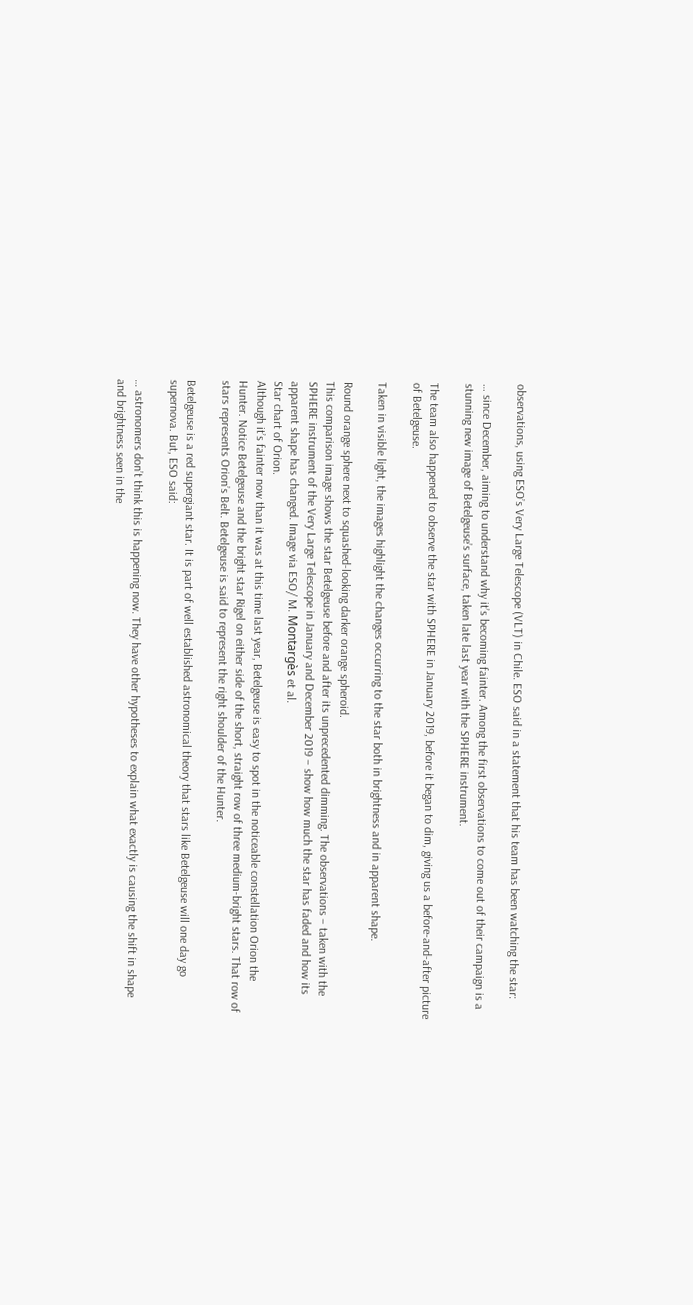observations, using ESO’s Very Large Telescope (VLT) in Chile. ESO said in a statement that his team has been watching the star:

… since December, aiming to understand why it’s becoming fainter. Among the first observations to come out of their campaign is a stunning new image of Betelgeuse’s surface, taken late last year with the SPHERE instrument.

The team also happened to observe the star with SPHERE in January 2019, before it began to dim, giving us a before-and-after picture of Betelgeuse.

Taken in visible light, the images highlight the changes occurring to the star both in brightness and in apparent shape.

Round orange sphere next to squashed-looking darker orange spheroid.
This comparison image shows the star Betelgeuse before and after its unprecedented dimming. The observations – taken with the SPHERE instrument of the Very Large Telescope in January and December 2019 – show how much the star has faded and how its apparent shape has changed. Image via ESO/ M. Montargès et al.
Star chart of Orion.
Although it’s fainter now than it was at this time last year, Betelgeuse is easy to spot in the noticeable constellation Orion the Hunter. Notice Betelgeuse and the bright star Rigel on either side of the short, straight row of three medium-bright stars. That row of stars represents Orion’s Belt. Betelgeuse is said to represent the right shoulder of the Hunter.

Betelgeuse is a red supergiant star. It is part of well established astronomical theory that stars like Betelgeuse will one day go supernova. But, ESO said:

… astronomers don’t think this is happening now. They have other hypotheses to explain what exactly is causing the shift in shape and brightness seen in the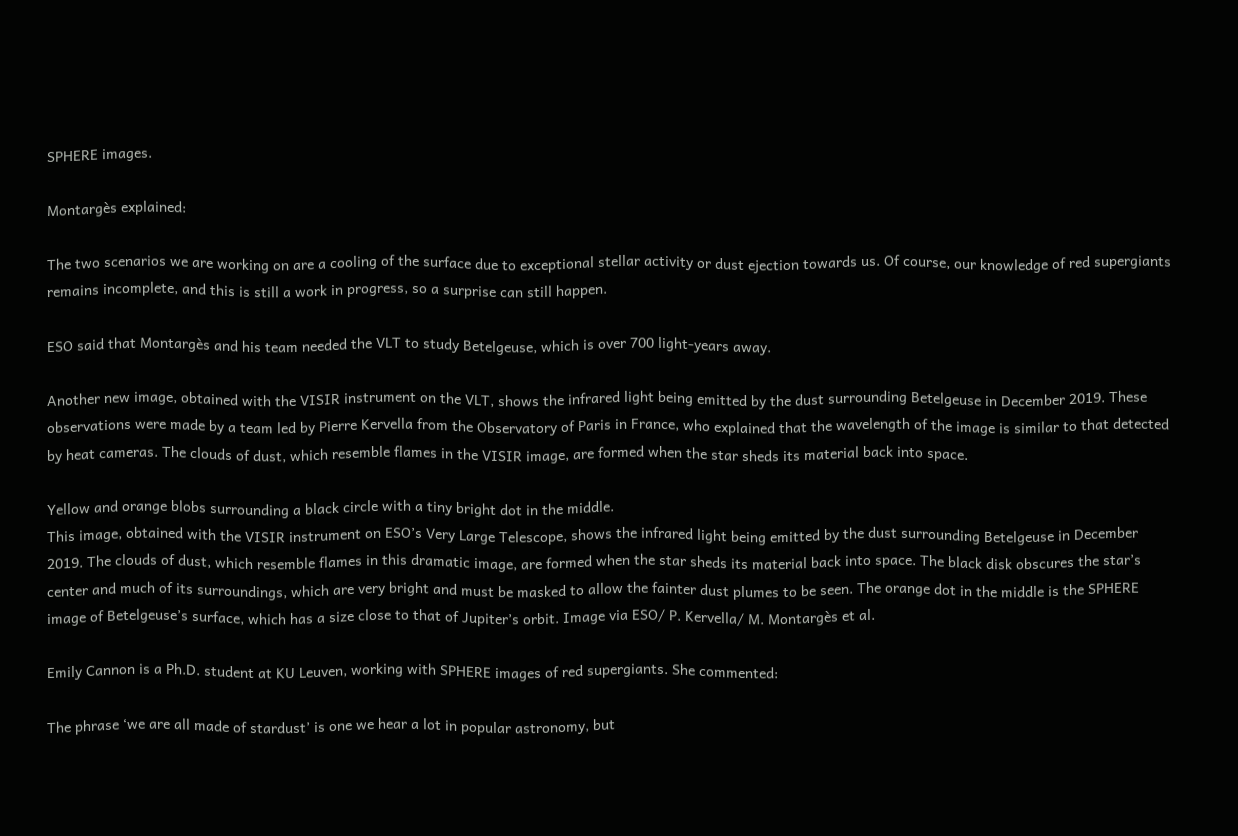SPHERE images.

Montargès explained:

The two scenarios we are working on are a cooling of the surface due to exceptional stellar activity or dust ejection towards us. Of course, our knowledge of red supergiants remains incomplete, and this is still a work in progress, so a surprise can still happen.

ESO said that Montargès and his team needed the VLT to study Betelgeuse, which is over 700 light-years away.

Another new image, obtained with the VISIR instrument on the VLT, shows the infrared light being emitted by the dust surrounding Betelgeuse in December 2019. These observations were made by a team led by Pierre Kervella from the Observatory of Paris in France, who explained that the wavelength of the image is similar to that detected by heat cameras. The clouds of dust, which resemble flames in the VISIR image, are formed when the star sheds its material back into space.

Yellow and orange blobs surrounding a black circle with a tiny bright dot in the middle.
This image, obtained with the VISIR instrument on ESO’s Very Large Telescope, shows the infrared light being emitted by the dust surrounding Betelgeuse in December 2019. The clouds of dust, which resemble flames in this dramatic image, are formed when the star sheds its material back into space. The black disk obscures the star’s center and much of its surroundings, which are very bright and must be masked to allow the fainter dust plumes to be seen. The orange dot in the middle is the SPHERE image of Betelgeuse’s surface, which has a size close to that of Jupiter’s orbit. Image via ESO/ P. Kervella/ M. Montargès et al.

Emily Cannon is a Ph.D. student at KU Leuven, working with SPHERE images of red supergiants. She commented:

The phrase ‘we are all made of stardust’ is one we hear a lot in popular astronomy, but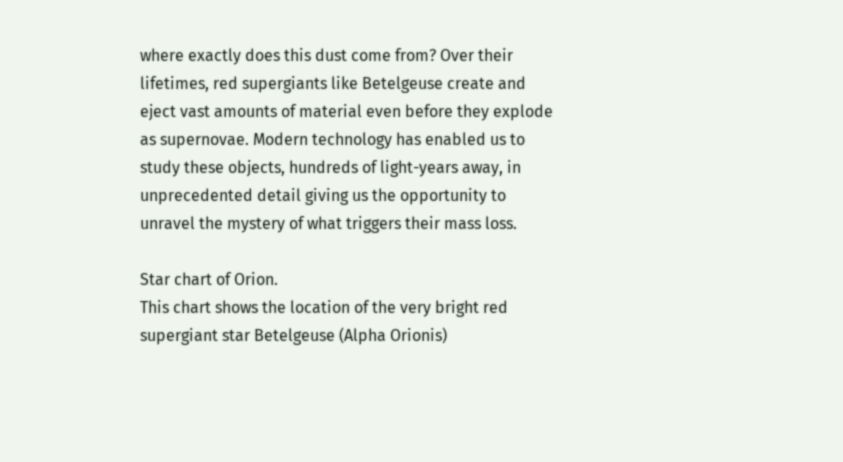where exactly does this dust come from? Over their lifetimes, red supergiants like Betelgeuse create and eject vast amounts of material even before they explode as supernovae. Modern technology has enabled us to study these objects, hundreds of light-years away, in unprecedented detail giving us the opportunity to unravel the mystery of what triggers their mass loss.

Star chart of Orion.
This chart shows the location of the very bright red supergiant star Betelgeuse (Alpha Orionis)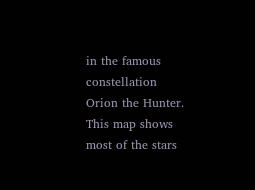in the famous constellation Orion the Hunter. This map shows most of the stars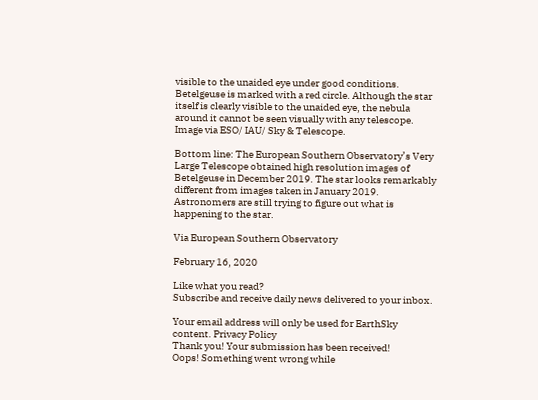visible to the unaided eye under good conditions. Betelgeuse is marked with a red circle. Although the star itself is clearly visible to the unaided eye, the nebula around it cannot be seen visually with any telescope. Image via ESO/ IAU/ Sky & Telescope.

Bottom line: The European Southern Observatory’s Very Large Telescope obtained high resolution images of Betelgeuse in December 2019. The star looks remarkably different from images taken in January 2019. Astronomers are still trying to figure out what is happening to the star.

Via European Southern Observatory

February 16, 2020

Like what you read?
Subscribe and receive daily news delivered to your inbox.

Your email address will only be used for EarthSky content. Privacy Policy
Thank you! Your submission has been received!
Oops! Something went wrong while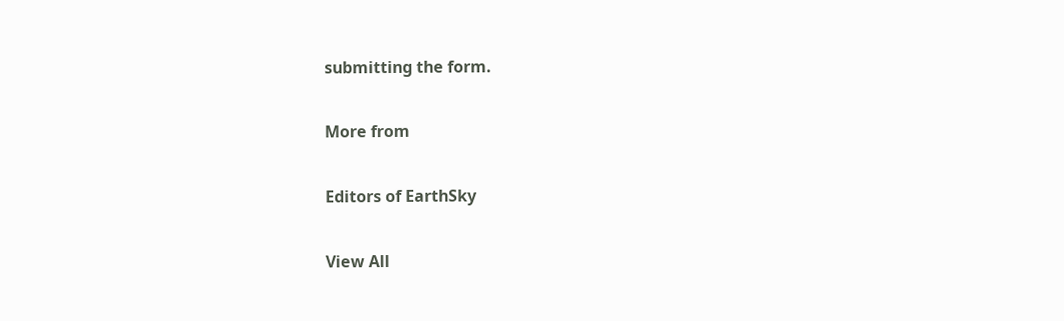submitting the form.

More from

Editors of EarthSky

View All